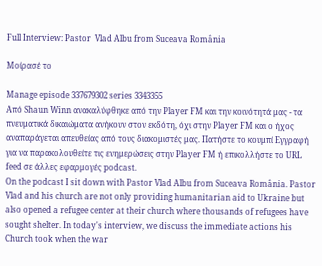Full Interview: Pastor  Vlad Albu from Suceava România

Μοίρασέ το

Manage episode 337679302 series 3343355
Από Shaun Winn ανακαλύφθηκε από την Player FM και την κοινότητά μας - τα πνευματικά δικαιώματα ανήκουν στον εκδότη, όχι στην Player FM και ο ήχος αναπαράγεται απευθείας από τους διακομιστές μας. Πατήστε το κουμπί Εγγραφή για να παρακολουθείτε τις ενημερώσεις στην Player FM ή επικολλήστε το URL feed σε άλλες εφαρμογές podcast.
On the podcast I sit down with Pastor Vlad Albu from Suceava România. Pastor Vlad and his church are not only providing humanitarian aid to Ukraine but also opened a refugee center at their church where thousands of refugees have sought shelter. In today's interview, we discuss the immediate actions his Church took when the war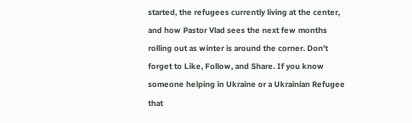started, the refugees currently living at the center, and how Pastor Vlad sees the next few months rolling out as winter is around the corner. Don't forget to Like, Follow, and Share. If you know someone helping in Ukraine or a Ukrainian Refugee that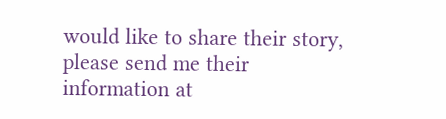would like to share their story, please send me their information at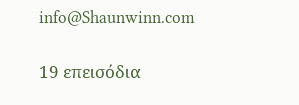info@Shaunwinn.com

19 επεισόδια